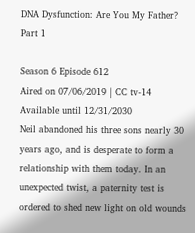DNA Dysfunction: Are You My Father? Part 1

Season 6 Episode 612
Aired on 07/06/2019 | CC tv-14
Available until 12/31/2030
Neil abandoned his three sons nearly 30 years ago, and is desperate to form a relationship with them today. In an unexpected twist, a paternity test is ordered to shed new light on old wounds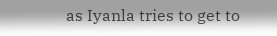as Iyanla tries to get to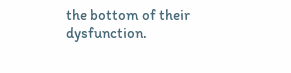the bottom of their dysfunction.